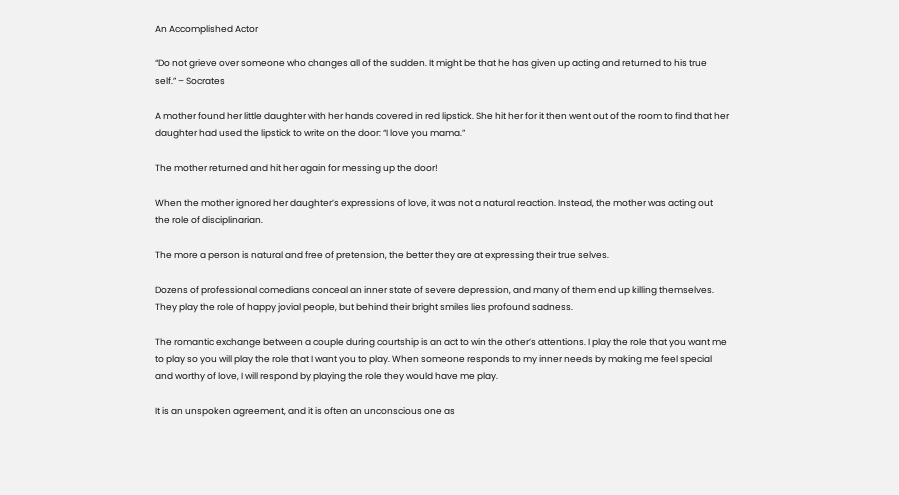An Accomplished Actor

“Do not grieve over someone who changes all of the sudden. It might be that he has given up acting and returned to his true self.” – Socrates

A mother found her little daughter with her hands covered in red lipstick. She hit her for it then went out of the room to find that her daughter had used the lipstick to write on the door: “I love you mama.”

The mother returned and hit her again for messing up the door!

When the mother ignored her daughter’s expressions of love, it was not a natural reaction. Instead, the mother was acting out the role of disciplinarian.

The more a person is natural and free of pretension, the better they are at expressing their true selves.

Dozens of professional comedians conceal an inner state of severe depression, and many of them end up killing themselves. They play the role of happy jovial people, but behind their bright smiles lies profound sadness.

The romantic exchange between a couple during courtship is an act to win the other’s attentions. I play the role that you want me to play so you will play the role that I want you to play. When someone responds to my inner needs by making me feel special and worthy of love, I will respond by playing the role they would have me play.

It is an unspoken agreement, and it is often an unconscious one as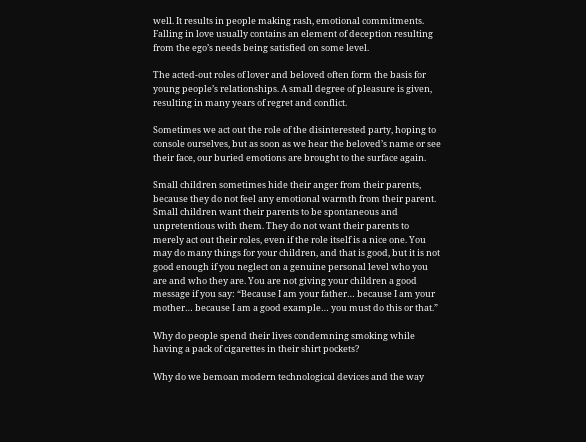well. It results in people making rash, emotional commitments. Falling in love usually contains an element of deception resulting from the ego’s needs being satisfied on some level.

The acted-out roles of lover and beloved often form the basis for young people’s relationships. A small degree of pleasure is given, resulting in many years of regret and conflict.

Sometimes we act out the role of the disinterested party, hoping to console ourselves, but as soon as we hear the beloved’s name or see their face, our buried emotions are brought to the surface again.

Small children sometimes hide their anger from their parents, because they do not feel any emotional warmth from their parent. Small children want their parents to be spontaneous and unpretentious with them. They do not want their parents to merely act out their roles, even if the role itself is a nice one. You may do many things for your children, and that is good, but it is not good enough if you neglect on a genuine personal level who you are and who they are. You are not giving your children a good message if you say: “Because I am your father… because I am your mother… because I am a good example… you must do this or that.”

Why do people spend their lives condemning smoking while having a pack of cigarettes in their shirt pockets?

Why do we bemoan modern technological devices and the way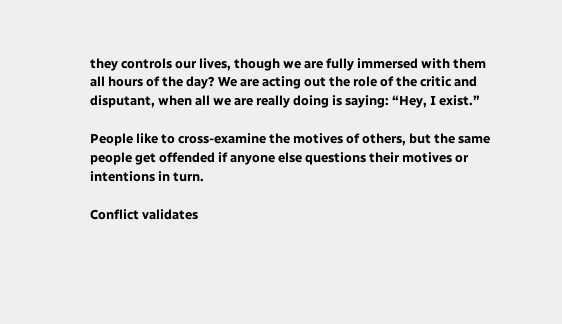they controls our lives, though we are fully immersed with them all hours of the day? We are acting out the role of the critic and disputant, when all we are really doing is saying: “Hey, I exist.”

People like to cross-examine the motives of others, but the same people get offended if anyone else questions their motives or intentions in turn.

Conflict validates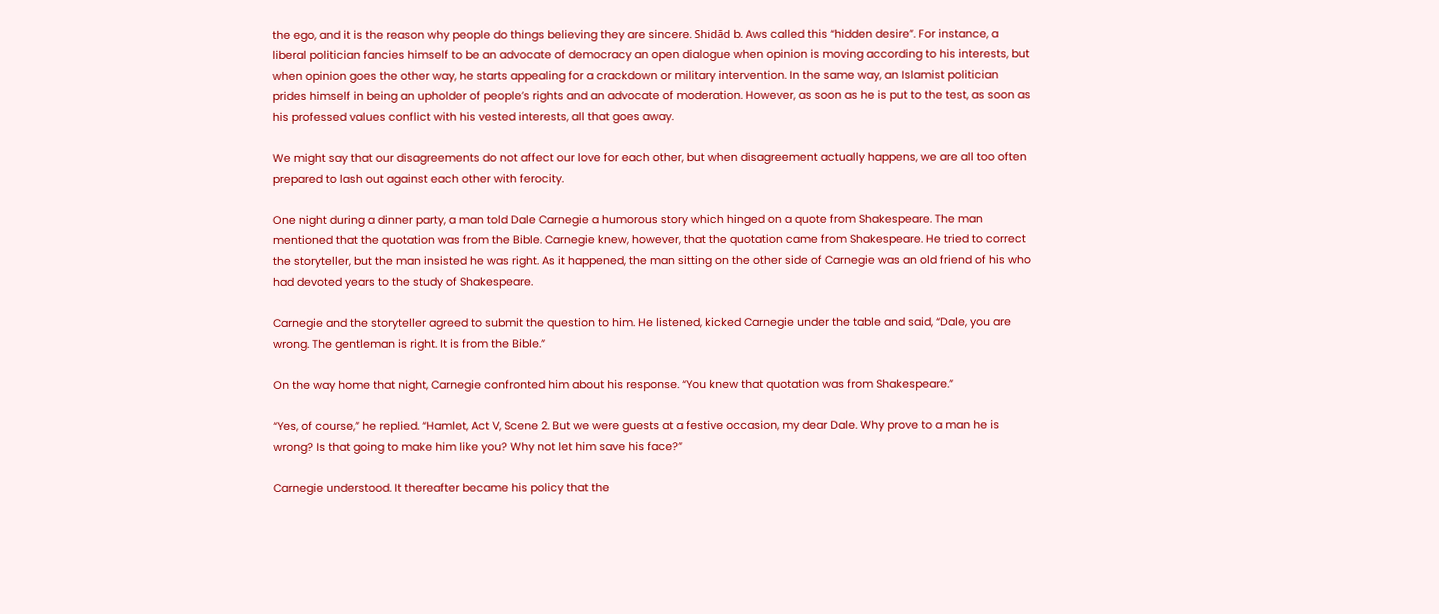the ego, and it is the reason why people do things believing they are sincere. Shidād b. Aws called this “hidden desire”. For instance, a liberal politician fancies himself to be an advocate of democracy an open dialogue when opinion is moving according to his interests, but when opinion goes the other way, he starts appealing for a crackdown or military intervention. In the same way, an Islamist politician prides himself in being an upholder of people’s rights and an advocate of moderation. However, as soon as he is put to the test, as soon as his professed values conflict with his vested interests, all that goes away.

We might say that our disagreements do not affect our love for each other, but when disagreement actually happens, we are all too often prepared to lash out against each other with ferocity.

One night during a dinner party, a man told Dale Carnegie a humorous story which hinged on a quote from Shakespeare. The man mentioned that the quotation was from the Bible. Carnegie knew, however, that the quotation came from Shakespeare. He tried to correct the storyteller, but the man insisted he was right. As it happened, the man sitting on the other side of Carnegie was an old friend of his who had devoted years to the study of Shakespeare.

Carnegie and the storyteller agreed to submit the question to him. He listened, kicked Carnegie under the table and said, “Dale, you are wrong. The gentleman is right. It is from the Bible.”

On the way home that night, Carnegie confronted him about his response. “You knew that quotation was from Shakespeare.”

“Yes, of course,” he replied. “Hamlet, Act V, Scene 2. But we were guests at a festive occasion, my dear Dale. Why prove to a man he is wrong? Is that going to make him like you? Why not let him save his face?”

Carnegie understood. It thereafter became his policy that the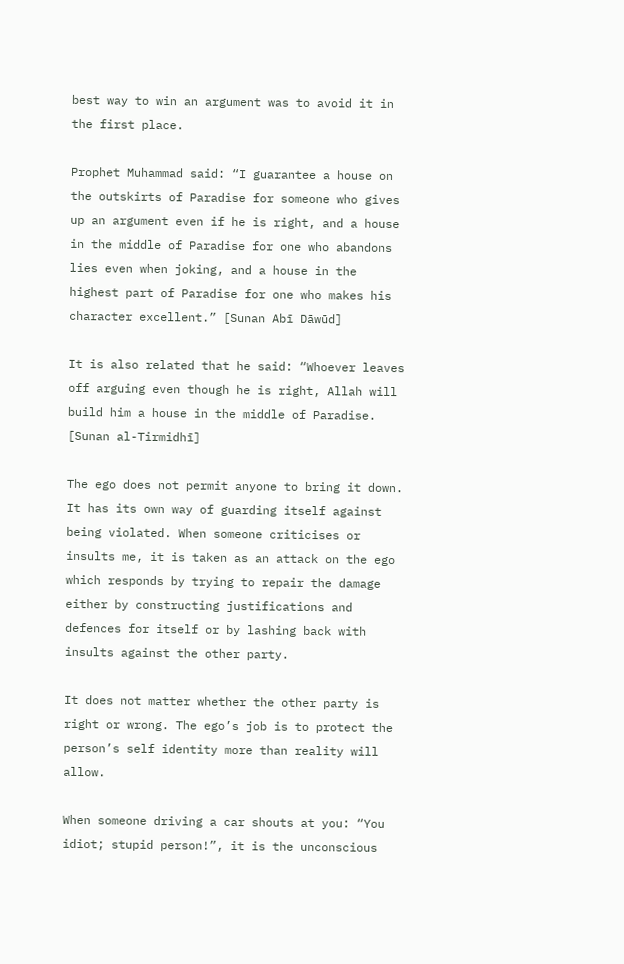best way to win an argument was to avoid it in the first place.

Prophet Muhammad said: “I guarantee a house on the outskirts of Paradise for someone who gives up an argument even if he is right, and a house in the middle of Paradise for one who abandons lies even when joking, and a house in the highest part of Paradise for one who makes his character excellent.” [Sunan Abī Dāwūd]

It is also related that he said: “Whoever leaves off arguing even though he is right, Allah will build him a house in the middle of Paradise. [Sunan al-Tirmidhī]

The ego does not permit anyone to bring it down. It has its own way of guarding itself against being violated. When someone criticises or insults me, it is taken as an attack on the ego which responds by trying to repair the damage either by constructing justifications and defences for itself or by lashing back with insults against the other party.

It does not matter whether the other party is right or wrong. The ego’s job is to protect the person’s self identity more than reality will allow.

When someone driving a car shouts at you: “You idiot; stupid person!”, it is the unconscious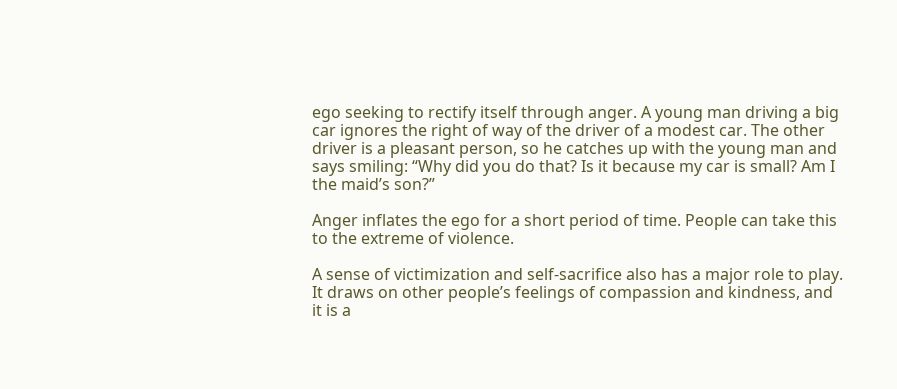ego seeking to rectify itself through anger. A young man driving a big car ignores the right of way of the driver of a modest car. The other driver is a pleasant person, so he catches up with the young man and says smiling: “Why did you do that? Is it because my car is small? Am I the maid’s son?”

Anger inflates the ego for a short period of time. People can take this to the extreme of violence.

A sense of victimization and self-sacrifice also has a major role to play. It draws on other people’s feelings of compassion and kindness, and it is a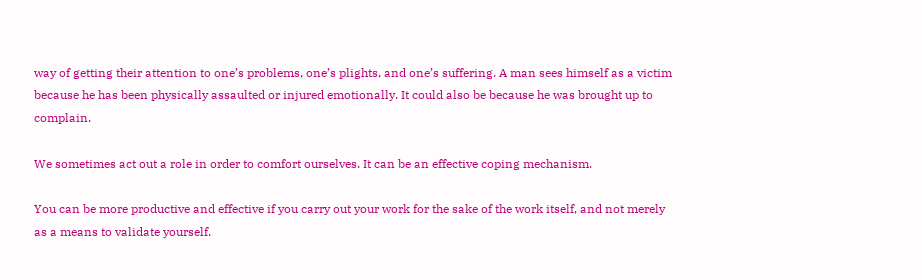way of getting their attention to one’s problems, one’s plights, and one’s suffering. A man sees himself as a victim because he has been physically assaulted or injured emotionally. It could also be because he was brought up to complain.

We sometimes act out a role in order to comfort ourselves. It can be an effective coping mechanism.

You can be more productive and effective if you carry out your work for the sake of the work itself, and not merely as a means to validate yourself.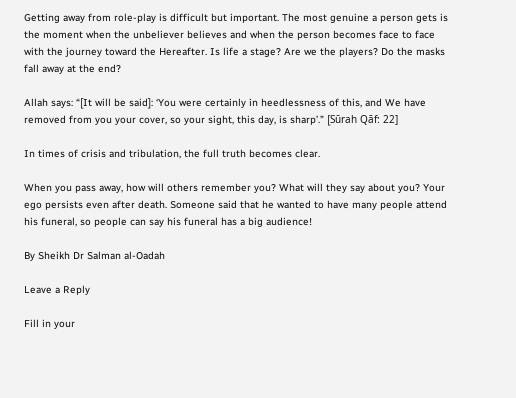Getting away from role-play is difficult but important. The most genuine a person gets is the moment when the unbeliever believes and when the person becomes face to face with the journey toward the Hereafter. Is life a stage? Are we the players? Do the masks fall away at the end?

Allah says: “[It will be said]: ‘You were certainly in heedlessness of this, and We have removed from you your cover, so your sight, this day, is sharp’.” [Sūrah Qāf: 22]

In times of crisis and tribulation, the full truth becomes clear.

When you pass away, how will others remember you? What will they say about you? Your ego persists even after death. Someone said that he wanted to have many people attend his funeral, so people can say his funeral has a big audience!

By Sheikh Dr Salman al-Oadah

Leave a Reply

Fill in your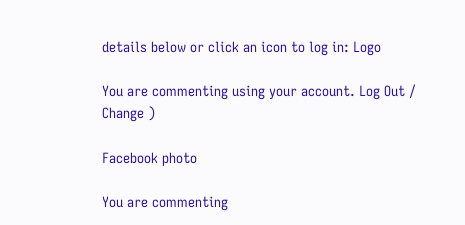details below or click an icon to log in: Logo

You are commenting using your account. Log Out /  Change )

Facebook photo

You are commenting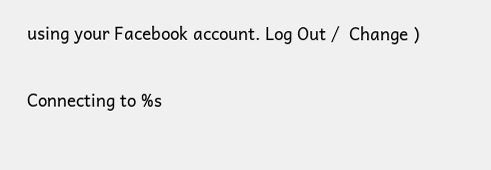using your Facebook account. Log Out /  Change )

Connecting to %s